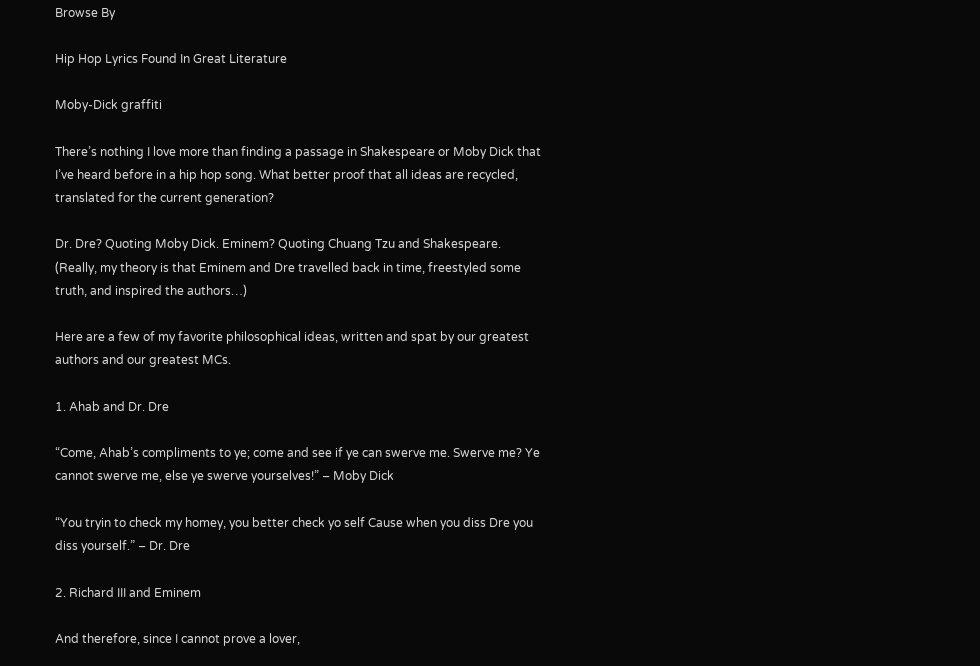Browse By

Hip Hop Lyrics Found In Great Literature

Moby-Dick graffiti

There’s nothing I love more than finding a passage in Shakespeare or Moby Dick that I’ve heard before in a hip hop song. What better proof that all ideas are recycled, translated for the current generation?

Dr. Dre? Quoting Moby Dick. Eminem? Quoting Chuang Tzu and Shakespeare. (Really, my theory is that Eminem and Dre travelled back in time, freestyled some truth, and inspired the authors…)

Here are a few of my favorite philosophical ideas, written and spat by our greatest authors and our greatest MCs.

1. Ahab and Dr. Dre

“Come, Ahab’s compliments to ye; come and see if ye can swerve me. Swerve me? Ye cannot swerve me, else ye swerve yourselves!” – Moby Dick

“You tryin to check my homey, you better check yo self Cause when you diss Dre you diss yourself.” – Dr. Dre

2. Richard III and Eminem

And therefore, since I cannot prove a lover,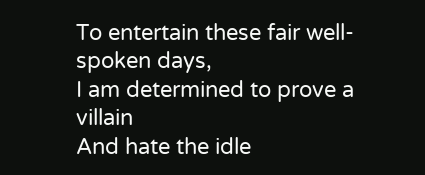To entertain these fair well-spoken days,
I am determined to prove a villain
And hate the idle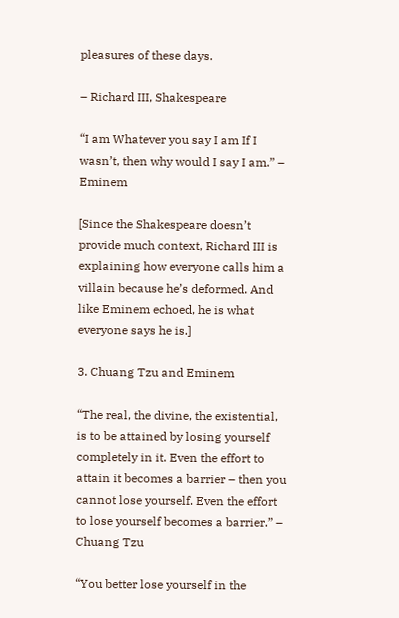pleasures of these days.

– Richard III, Shakespeare

“I am Whatever you say I am If I wasn’t, then why would I say I am.” – Eminem

[Since the Shakespeare doesn’t provide much context, Richard III is explaining how everyone calls him a villain because he’s deformed. And like Eminem echoed, he is what everyone says he is.]

3. Chuang Tzu and Eminem

“The real, the divine, the existential, is to be attained by losing yourself completely in it. Even the effort to attain it becomes a barrier – then you cannot lose yourself. Even the effort to lose yourself becomes a barrier.” – Chuang Tzu

“You better lose yourself in the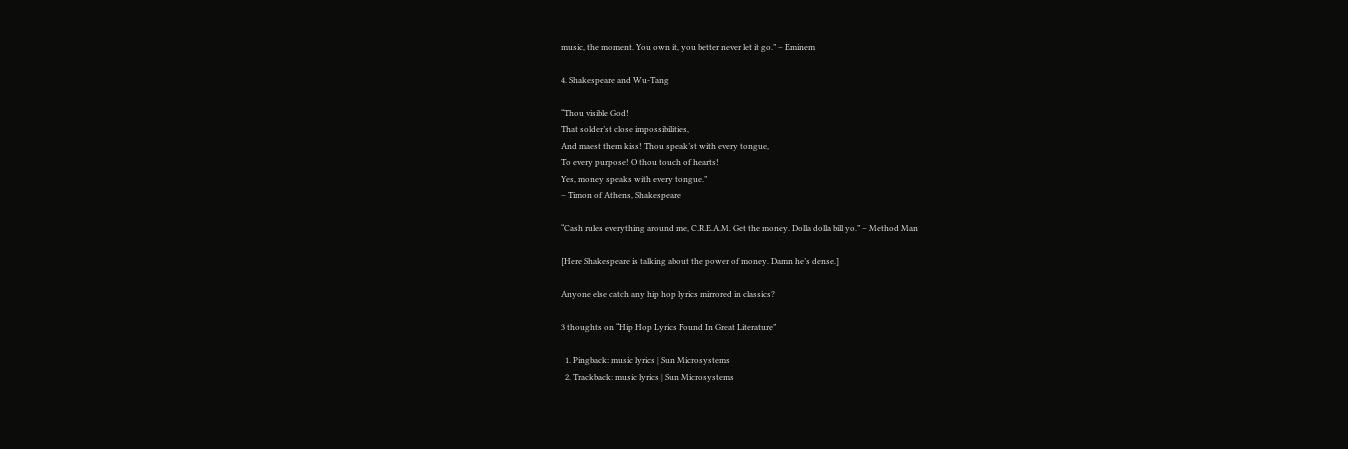music, the moment. You own it, you better never let it go.” – Eminem

4. Shakespeare and Wu-Tang

“Thou visible God!
That solder’st close impossibilities,
And maest them kiss! Thou speak’st with every tongue,
To every purpose! O thou touch of hearts!
Yes, money speaks with every tongue.”
– Timon of Athens, Shakespeare

“Cash rules everything around me, C.R.E.A.M. Get the money. Dolla dolla bill yo.” – Method Man

[Here Shakespeare is talking about the power of money. Damn he’s dense.]

Anyone else catch any hip hop lyrics mirrored in classics?

3 thoughts on “Hip Hop Lyrics Found In Great Literature”

  1. Pingback: music lyrics | Sun Microsystems
  2. Trackback: music lyrics | Sun Microsystems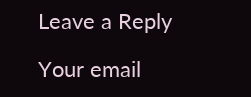Leave a Reply

Your email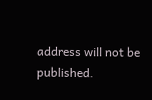address will not be published.